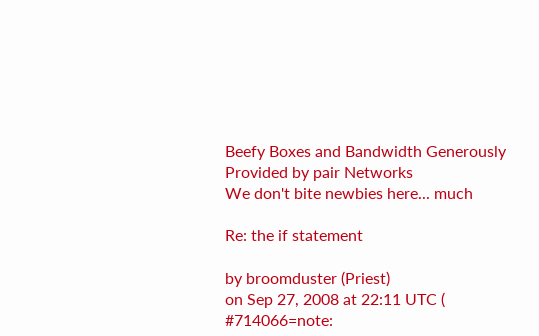Beefy Boxes and Bandwidth Generously Provided by pair Networks
We don't bite newbies here... much

Re: the if statement

by broomduster (Priest)
on Sep 27, 2008 at 22:11 UTC ( #714066=note: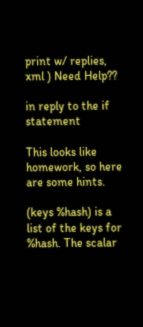print w/ replies, xml ) Need Help??

in reply to the if statement

This looks like homework, so here are some hints.

(keys %hash) is a list of the keys for %hash. The scalar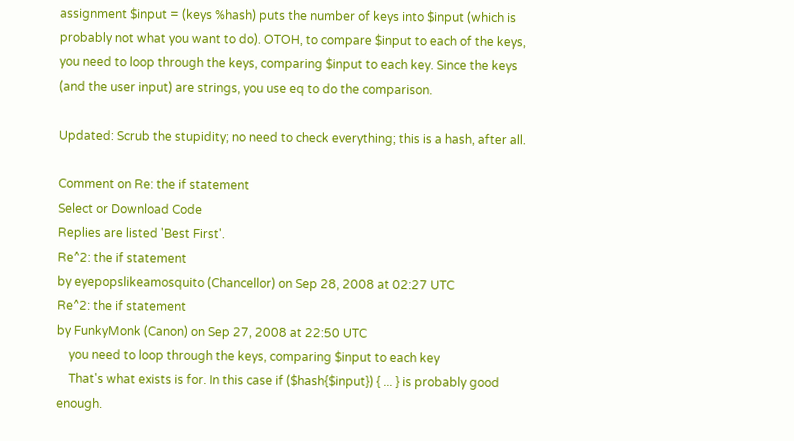assignment $input = (keys %hash) puts the number of keys into $input (which is probably not what you want to do). OTOH, to compare $input to each of the keys, you need to loop through the keys, comparing $input to each key. Since the keys (and the user input) are strings, you use eq to do the comparison.

Updated: Scrub the stupidity; no need to check everything; this is a hash, after all.

Comment on Re: the if statement
Select or Download Code
Replies are listed 'Best First'.
Re^2: the if statement
by eyepopslikeamosquito (Chancellor) on Sep 28, 2008 at 02:27 UTC
Re^2: the if statement
by FunkyMonk (Canon) on Sep 27, 2008 at 22:50 UTC
    you need to loop through the keys, comparing $input to each key
    That's what exists is for. In this case if ($hash{$input}) { ... } is probably good enough.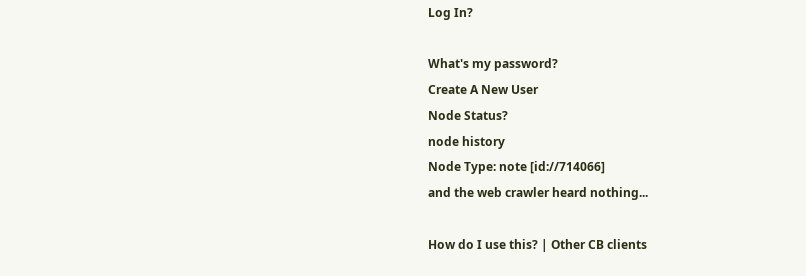Log In?

What's my password?
Create A New User
Node Status?
node history
Node Type: note [id://714066]
and the web crawler heard nothing...

How do I use this? | Other CB clients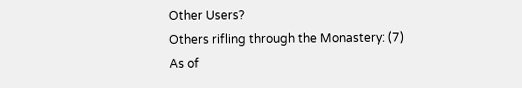Other Users?
Others rifling through the Monastery: (7)
As of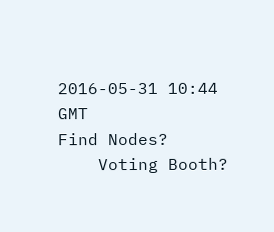2016-05-31 10:44 GMT
Find Nodes?
    Voting Booth?